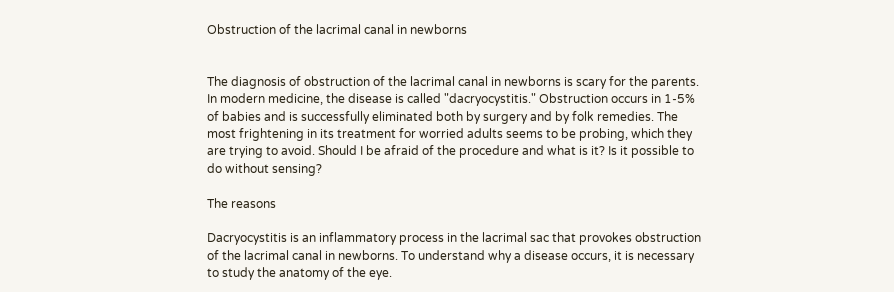Obstruction of the lacrimal canal in newborns


The diagnosis of obstruction of the lacrimal canal in newborns is scary for the parents. In modern medicine, the disease is called "dacryocystitis." Obstruction occurs in 1-5% of babies and is successfully eliminated both by surgery and by folk remedies. The most frightening in its treatment for worried adults seems to be probing, which they are trying to avoid. Should I be afraid of the procedure and what is it? Is it possible to do without sensing?

The reasons

Dacryocystitis is an inflammatory process in the lacrimal sac that provokes obstruction of the lacrimal canal in newborns. To understand why a disease occurs, it is necessary to study the anatomy of the eye.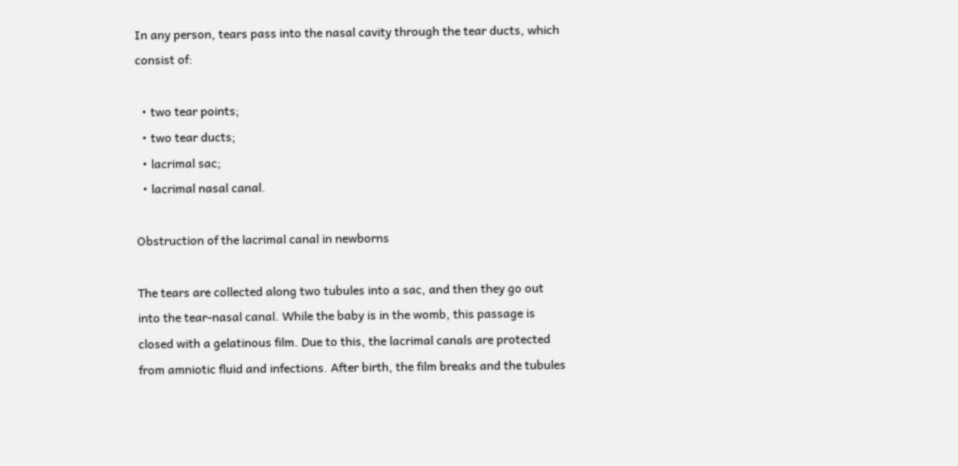In any person, tears pass into the nasal cavity through the tear ducts, which consist of:

  • two tear points;
  • two tear ducts;
  • lacrimal sac;
  • lacrimal nasal canal.

Obstruction of the lacrimal canal in newborns

The tears are collected along two tubules into a sac, and then they go out into the tear-nasal canal. While the baby is in the womb, this passage is closed with a gelatinous film. Due to this, the lacrimal canals are protected from amniotic fluid and infections. After birth, the film breaks and the tubules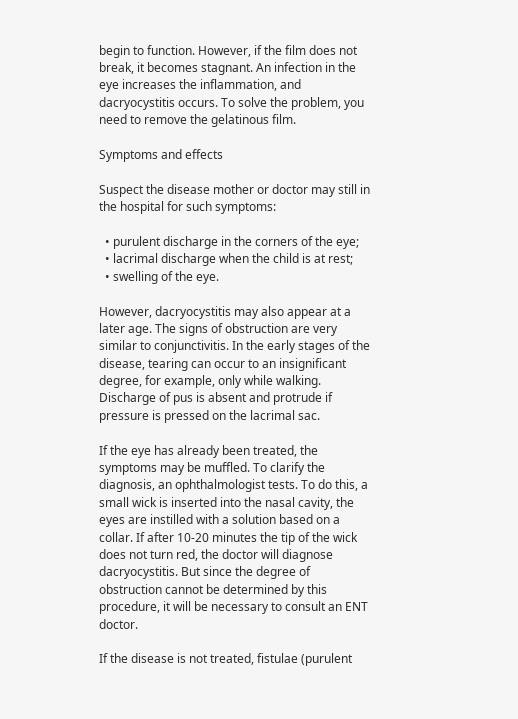begin to function. However, if the film does not break, it becomes stagnant. An infection in the eye increases the inflammation, and dacryocystitis occurs. To solve the problem, you need to remove the gelatinous film.

Symptoms and effects

Suspect the disease mother or doctor may still in the hospital for such symptoms:

  • purulent discharge in the corners of the eye;
  • lacrimal discharge when the child is at rest;
  • swelling of the eye.

However, dacryocystitis may also appear at a later age. The signs of obstruction are very similar to conjunctivitis. In the early stages of the disease, tearing can occur to an insignificant degree, for example, only while walking. Discharge of pus is absent and protrude if pressure is pressed on the lacrimal sac.

If the eye has already been treated, the symptoms may be muffled. To clarify the diagnosis, an ophthalmologist tests. To do this, a small wick is inserted into the nasal cavity, the eyes are instilled with a solution based on a collar. If after 10-20 minutes the tip of the wick does not turn red, the doctor will diagnose dacryocystitis. But since the degree of obstruction cannot be determined by this procedure, it will be necessary to consult an ENT doctor.

If the disease is not treated, fistulae (purulent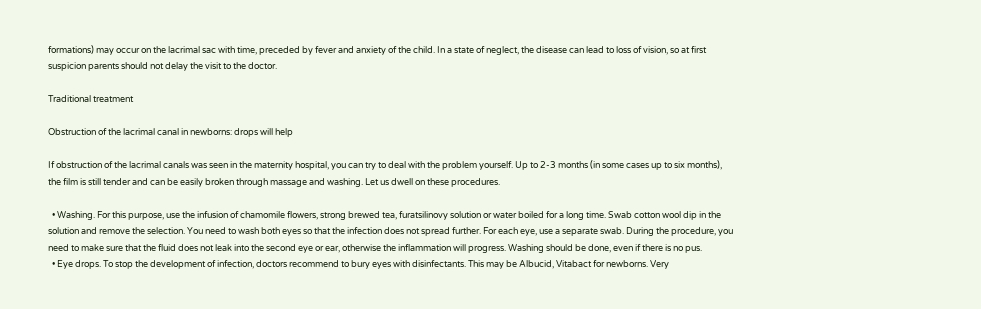formations) may occur on the lacrimal sac with time, preceded by fever and anxiety of the child. In a state of neglect, the disease can lead to loss of vision, so at first suspicion parents should not delay the visit to the doctor.

Traditional treatment

Obstruction of the lacrimal canal in newborns: drops will help

If obstruction of the lacrimal canals was seen in the maternity hospital, you can try to deal with the problem yourself. Up to 2-3 months (in some cases up to six months), the film is still tender and can be easily broken through massage and washing. Let us dwell on these procedures.

  • Washing. For this purpose, use the infusion of chamomile flowers, strong brewed tea, furatsilinovy solution or water boiled for a long time. Swab cotton wool dip in the solution and remove the selection. You need to wash both eyes so that the infection does not spread further. For each eye, use a separate swab. During the procedure, you need to make sure that the fluid does not leak into the second eye or ear, otherwise the inflammation will progress. Washing should be done, even if there is no pus.
  • Eye drops. To stop the development of infection, doctors recommend to bury eyes with disinfectants. This may be Albucid, Vitabact for newborns. Very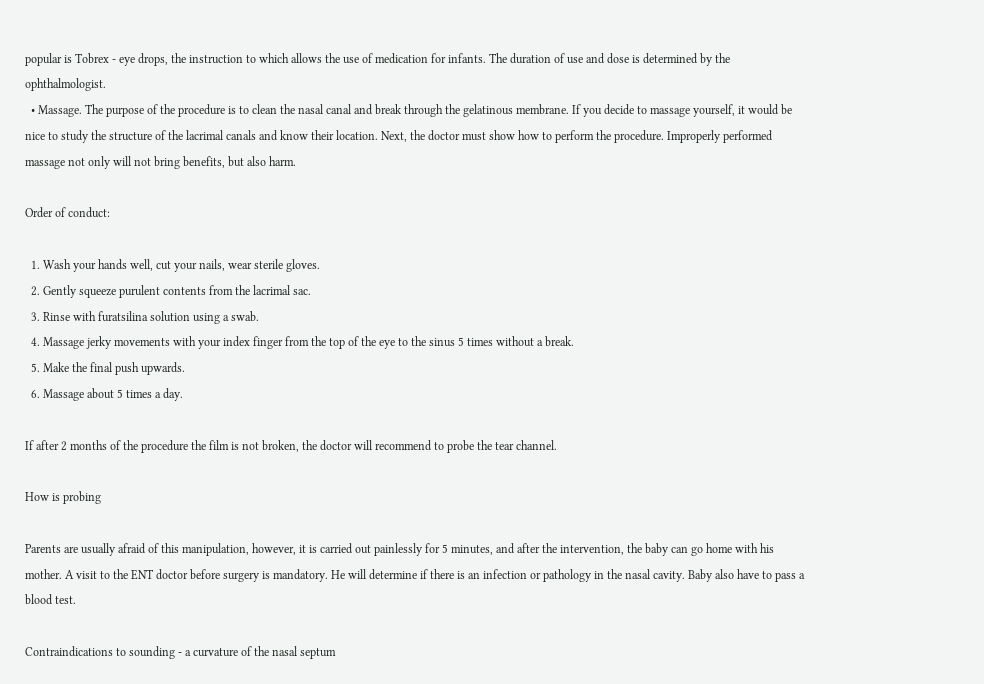popular is Tobrex - eye drops, the instruction to which allows the use of medication for infants. The duration of use and dose is determined by the ophthalmologist.
  • Massage. The purpose of the procedure is to clean the nasal canal and break through the gelatinous membrane. If you decide to massage yourself, it would be nice to study the structure of the lacrimal canals and know their location. Next, the doctor must show how to perform the procedure. Improperly performed massage not only will not bring benefits, but also harm.

Order of conduct:

  1. Wash your hands well, cut your nails, wear sterile gloves.
  2. Gently squeeze purulent contents from the lacrimal sac.
  3. Rinse with furatsilina solution using a swab.
  4. Massage jerky movements with your index finger from the top of the eye to the sinus 5 times without a break.
  5. Make the final push upwards.
  6. Massage about 5 times a day.

If after 2 months of the procedure the film is not broken, the doctor will recommend to probe the tear channel.

How is probing

Parents are usually afraid of this manipulation, however, it is carried out painlessly for 5 minutes, and after the intervention, the baby can go home with his mother. A visit to the ENT doctor before surgery is mandatory. He will determine if there is an infection or pathology in the nasal cavity. Baby also have to pass a blood test.

Contraindications to sounding - a curvature of the nasal septum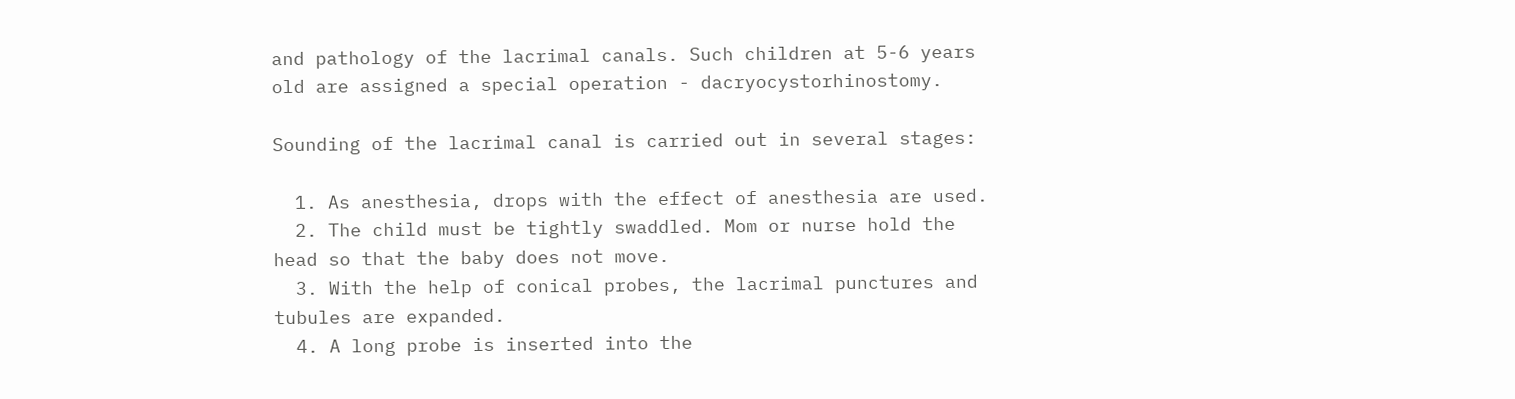and pathology of the lacrimal canals. Such children at 5-6 years old are assigned a special operation - dacryocystorhinostomy.

Sounding of the lacrimal canal is carried out in several stages:

  1. As anesthesia, drops with the effect of anesthesia are used.
  2. The child must be tightly swaddled. Mom or nurse hold the head so that the baby does not move.
  3. With the help of conical probes, the lacrimal punctures and tubules are expanded.
  4. A long probe is inserted into the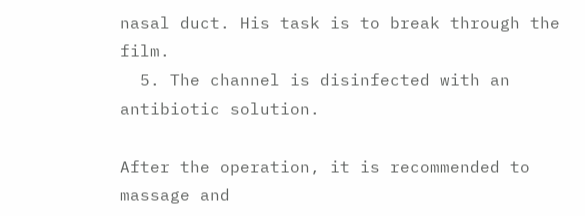nasal duct. His task is to break through the film.
  5. The channel is disinfected with an antibiotic solution.

After the operation, it is recommended to massage and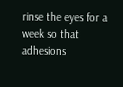rinse the eyes for a week so that adhesions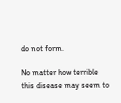do not form.

No matter how terrible this disease may seem to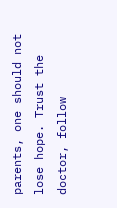parents, one should not lose hope. Trust the doctor, follow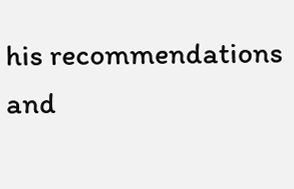his recommendations and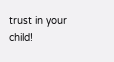trust in your child!